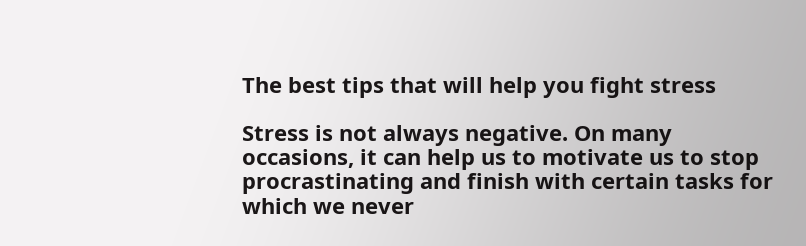The best tips that will help you fight stress

Stress is not always negative. On many occasions, it can help us to motivate us to stop procrastinating and finish with certain tasks for which we never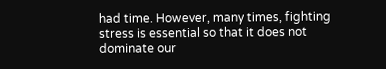had time. However, many times, fighting stress is essential so that it does not dominate our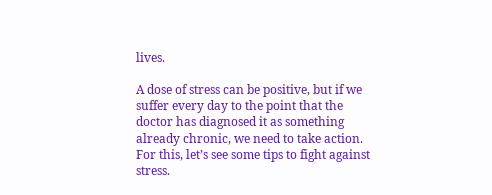lives.

A dose of stress can be positive, but if we suffer every day to the point that the doctor has diagnosed it as something already chronic, we need to take action. For this, let’s see some tips to fight against stress.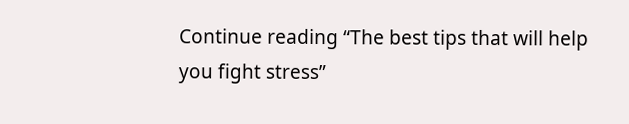Continue reading “The best tips that will help you fight stress”